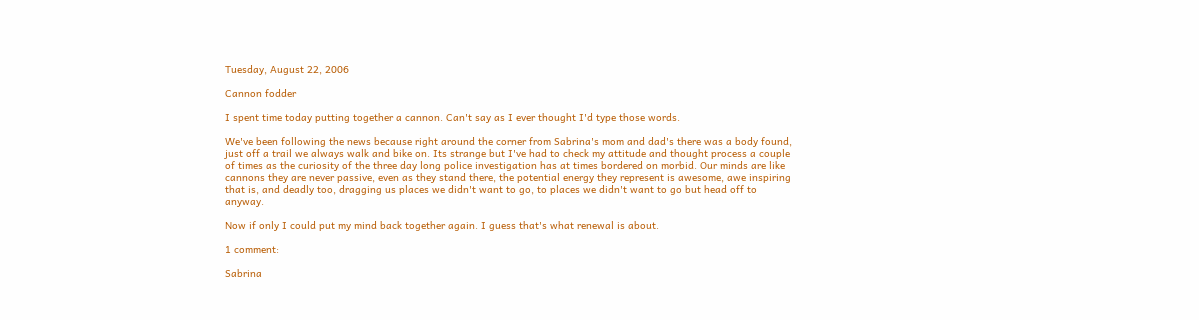Tuesday, August 22, 2006

Cannon fodder

I spent time today putting together a cannon. Can't say as I ever thought I'd type those words.

We've been following the news because right around the corner from Sabrina's mom and dad's there was a body found, just off a trail we always walk and bike on. Its strange but I've had to check my attitude and thought process a couple of times as the curiosity of the three day long police investigation has at times bordered on morbid. Our minds are like cannons they are never passive, even as they stand there, the potential energy they represent is awesome, awe inspiring that is, and deadly too, dragging us places we didn't want to go, to places we didn't want to go but head off to anyway.

Now if only I could put my mind back together again. I guess that's what renewal is about.

1 comment:

Sabrina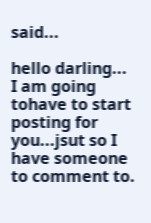said...

hello darling...
I am going tohave to start posting for you...jsut so I have someone to comment to.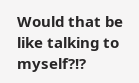Would that be like talking to myself?!?